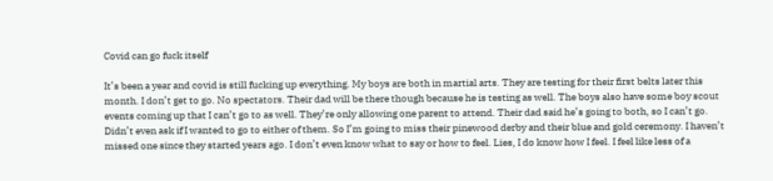Covid can go fuck itself

It’s been a year and covid is still fucking up everything. My boys are both in martial arts. They are testing for their first belts later this month. I don’t get to go. No spectators. Their dad will be there though because he is testing as well. The boys also have some boy scout events coming up that I can’t go to as well. They’re only allowing one parent to attend. Their dad said he’s going to both, so I can’t go. Didn’t even ask if I wanted to go to either of them. So I’m going to miss their pinewood derby and their blue and gold ceremony. I haven’t missed one since they started years ago. I don’t even know what to say or how to feel. Lies, I do know how I feel. I feel like less of a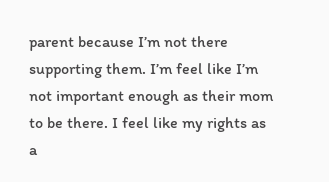parent because I’m not there supporting them. I’m feel like I’m not important enough as their mom to be there. I feel like my rights as a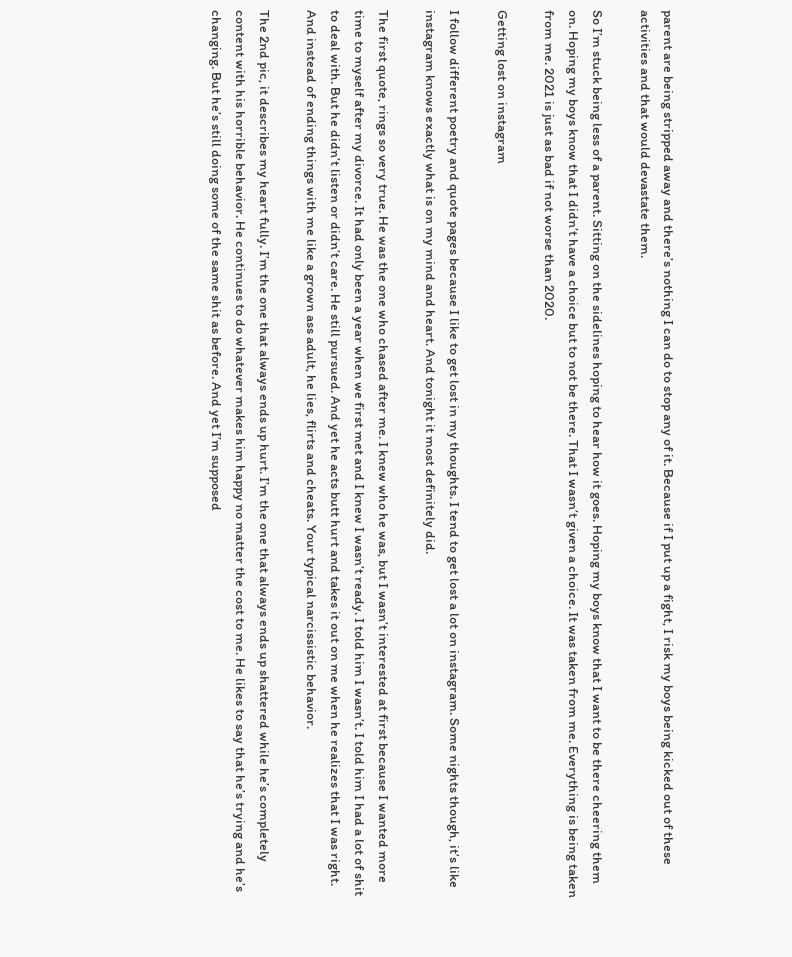parent are being stripped away and there’s nothing I can do to stop any of it. Because if I put up a fight, I risk my boys being kicked out of these activities and that would devastate them.

So I’m stuck being less of a parent. Sitting on the sidelines hoping to hear how it goes. Hoping my boys know that I want to be there cheering them on. Hoping my boys know that I didn’t have a choice but to not be there. That I wasn’t given a choice. It was taken from me. Everything is being taken from me. 2021 is just as bad if not worse than 2020.

Getting lost on instagram

I follow different poetry and quote pages because I like to get lost in my thoughts. I tend to get lost a lot on instagram. Some nights though, it’s like instagram knows exactly what is on my mind and heart. And tonight it most definitely did.

The first quote, rings so very true. He was the one who chased after me. I knew who he was, but I wasn’t interested at first because I wanted more time to myself after my divorce. It had only been a year when we first met and I knew I wasn’t ready. I told him I wasn’t. I told him I had a lot of shit to deal with. But he didn’t listen or didn’t care. He still pursued. And yet he acts butt hurt and takes it out on me when he realizes that I was right. And instead of ending things with me like a grown ass adult, he lies, flirts and cheats. Your typical narcissistic behavior.

The 2nd pic, it describes my heart fully. I’m the one that always ends up hurt. I’m the one that always ends up shattered while he’s completely content with his horrible behavior. He continues to do whatever makes him happy no matter the cost to me. He likes to say that he’s trying and he’s changing. But he’s still doing some of the same shit as before. And yet I’m supposed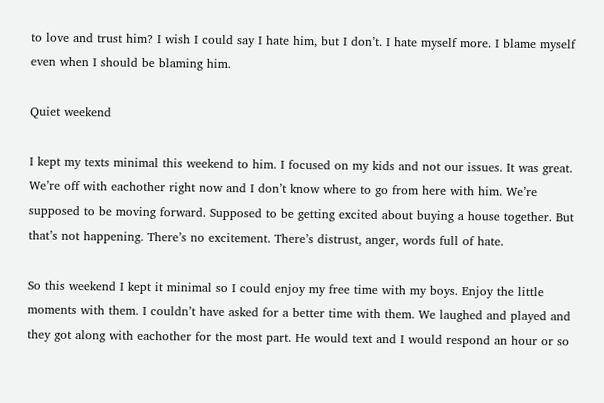to love and trust him? I wish I could say I hate him, but I don’t. I hate myself more. I blame myself even when I should be blaming him.

Quiet weekend

I kept my texts minimal this weekend to him. I focused on my kids and not our issues. It was great. We’re off with eachother right now and I don’t know where to go from here with him. We’re supposed to be moving forward. Supposed to be getting excited about buying a house together. But that’s not happening. There’s no excitement. There’s distrust, anger, words full of hate.

So this weekend I kept it minimal so I could enjoy my free time with my boys. Enjoy the little moments with them. I couldn’t have asked for a better time with them. We laughed and played and they got along with eachother for the most part. He would text and I would respond an hour or so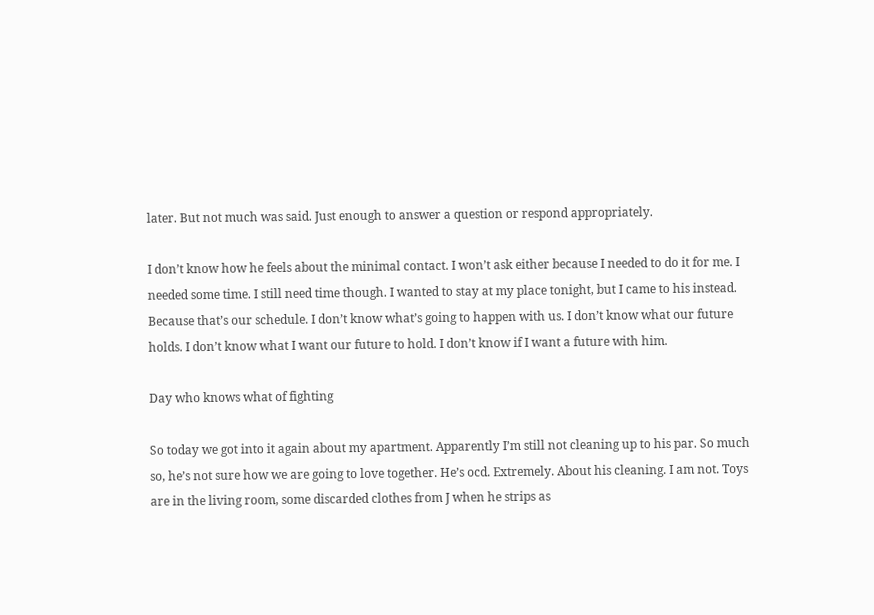later. But not much was said. Just enough to answer a question or respond appropriately.

I don’t know how he feels about the minimal contact. I won’t ask either because I needed to do it for me. I needed some time. I still need time though. I wanted to stay at my place tonight, but I came to his instead. Because that’s our schedule. I don’t know what’s going to happen with us. I don’t know what our future holds. I don’t know what I want our future to hold. I don’t know if I want a future with him.

Day who knows what of fighting

So today we got into it again about my apartment. Apparently I’m still not cleaning up to his par. So much so, he’s not sure how we are going to love together. He’s ocd. Extremely. About his cleaning. I am not. Toys are in the living room, some discarded clothes from J when he strips as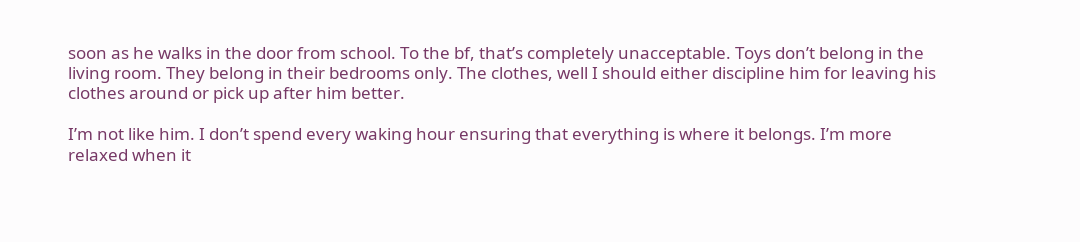soon as he walks in the door from school. To the bf, that’s completely unacceptable. Toys don’t belong in the living room. They belong in their bedrooms only. The clothes, well I should either discipline him for leaving his clothes around or pick up after him better.

I’m not like him. I don’t spend every waking hour ensuring that everything is where it belongs. I’m more relaxed when it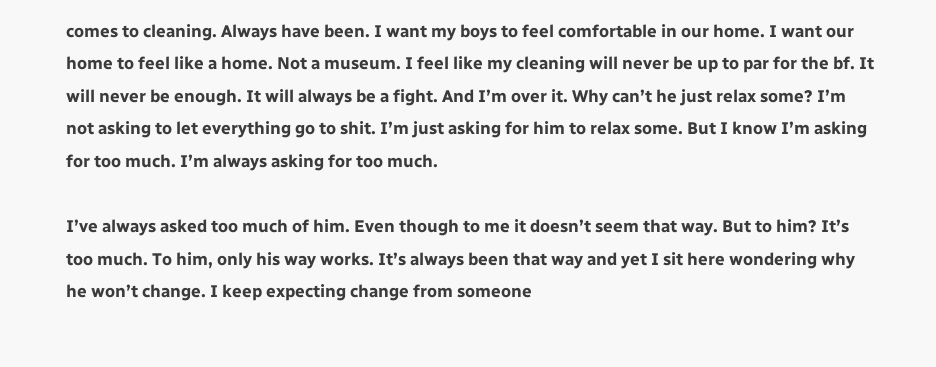comes to cleaning. Always have been. I want my boys to feel comfortable in our home. I want our home to feel like a home. Not a museum. I feel like my cleaning will never be up to par for the bf. It will never be enough. It will always be a fight. And I’m over it. Why can’t he just relax some? I’m not asking to let everything go to shit. I’m just asking for him to relax some. But I know I’m asking for too much. I’m always asking for too much.

I’ve always asked too much of him. Even though to me it doesn’t seem that way. But to him? It’s too much. To him, only his way works. It’s always been that way and yet I sit here wondering why he won’t change. I keep expecting change from someone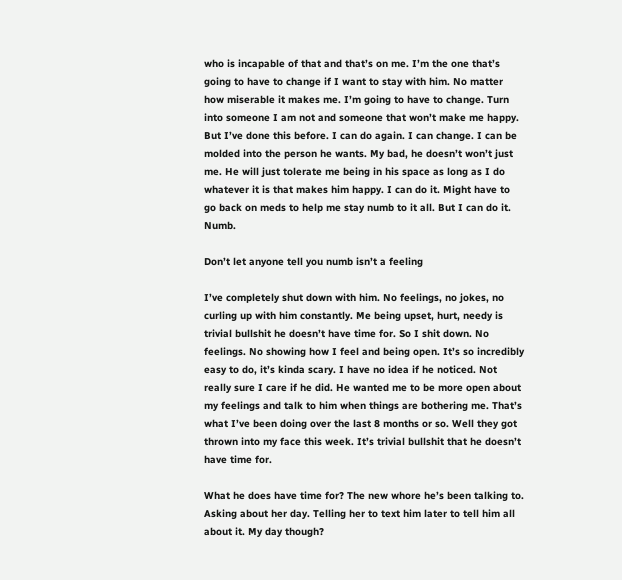who is incapable of that and that’s on me. I’m the one that’s going to have to change if I want to stay with him. No matter how miserable it makes me. I’m going to have to change. Turn into someone I am not and someone that won’t make me happy. But I’ve done this before. I can do again. I can change. I can be molded into the person he wants. My bad, he doesn’t won’t just me. He will just tolerate me being in his space as long as I do whatever it is that makes him happy. I can do it. Might have to go back on meds to help me stay numb to it all. But I can do it. Numb.

Don’t let anyone tell you numb isn’t a feeling

I’ve completely shut down with him. No feelings, no jokes, no curling up with him constantly. Me being upset, hurt, needy is trivial bullshit he doesn’t have time for. So I shit down. No feelings. No showing how I feel and being open. It’s so incredibly easy to do, it’s kinda scary. I have no idea if he noticed. Not really sure I care if he did. He wanted me to be more open about my feelings and talk to him when things are bothering me. That’s what I’ve been doing over the last 8 months or so. Well they got thrown into my face this week. It’s trivial bullshit that he doesn’t have time for.

What he does have time for? The new whore he’s been talking to. Asking about her day. Telling her to text him later to tell him all about it. My day though?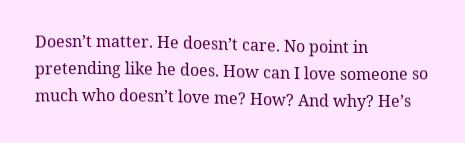Doesn’t matter. He doesn’t care. No point in pretending like he does. How can I love someone so much who doesn’t love me? How? And why? He’s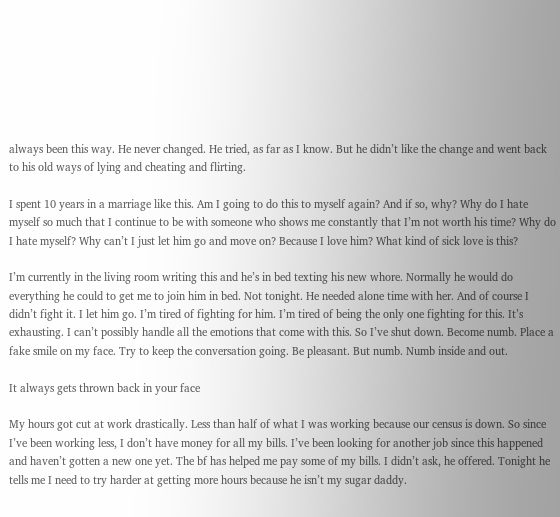always been this way. He never changed. He tried, as far as I know. But he didn’t like the change and went back to his old ways of lying and cheating and flirting.

I spent 10 years in a marriage like this. Am I going to do this to myself again? And if so, why? Why do I hate myself so much that I continue to be with someone who shows me constantly that I’m not worth his time? Why do I hate myself? Why can’t I just let him go and move on? Because I love him? What kind of sick love is this?

I’m currently in the living room writing this and he’s in bed texting his new whore. Normally he would do everything he could to get me to join him in bed. Not tonight. He needed alone time with her. And of course I didn’t fight it. I let him go. I’m tired of fighting for him. I’m tired of being the only one fighting for this. It’s exhausting. I can’t possibly handle all the emotions that come with this. So I’ve shut down. Become numb. Place a fake smile on my face. Try to keep the conversation going. Be pleasant. But numb. Numb inside and out.

It always gets thrown back in your face

My hours got cut at work drastically. Less than half of what I was working because our census is down. So since I’ve been working less, I don’t have money for all my bills. I’ve been looking for another job since this happened and haven’t gotten a new one yet. The bf has helped me pay some of my bills. I didn’t ask, he offered. Tonight he tells me I need to try harder at getting more hours because he isn’t my sugar daddy.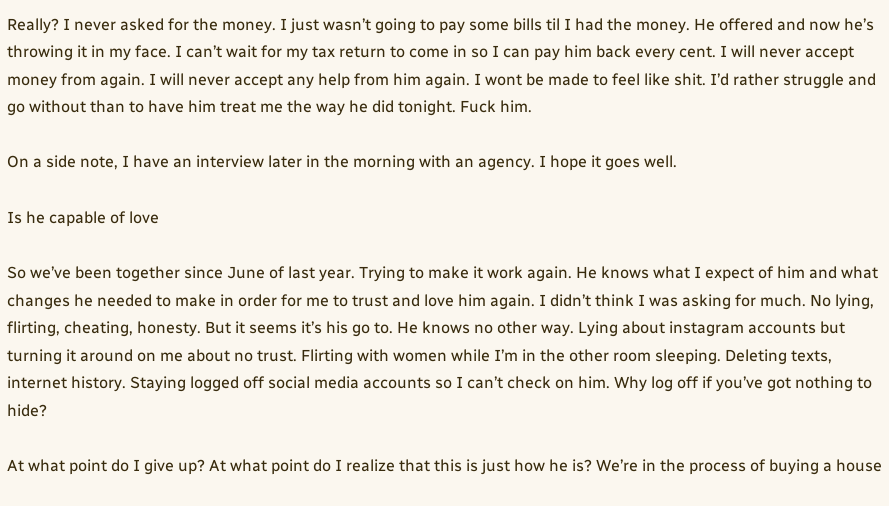Really? I never asked for the money. I just wasn’t going to pay some bills til I had the money. He offered and now he’s throwing it in my face. I can’t wait for my tax return to come in so I can pay him back every cent. I will never accept money from again. I will never accept any help from him again. I wont be made to feel like shit. I’d rather struggle and go without than to have him treat me the way he did tonight. Fuck him.

On a side note, I have an interview later in the morning with an agency. I hope it goes well.

Is he capable of love

So we’ve been together since June of last year. Trying to make it work again. He knows what I expect of him and what changes he needed to make in order for me to trust and love him again. I didn’t think I was asking for much. No lying, flirting, cheating, honesty. But it seems it’s his go to. He knows no other way. Lying about instagram accounts but turning it around on me about no trust. Flirting with women while I’m in the other room sleeping. Deleting texts, internet history. Staying logged off social media accounts so I can’t check on him. Why log off if you’ve got nothing to hide?

At what point do I give up? At what point do I realize that this is just how he is? We’re in the process of buying a house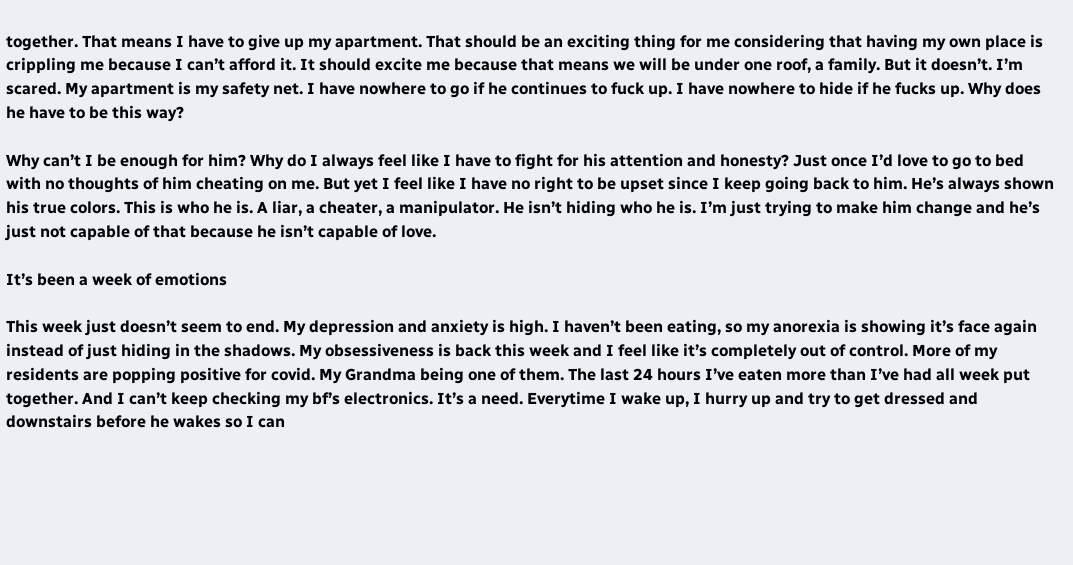together. That means I have to give up my apartment. That should be an exciting thing for me considering that having my own place is crippling me because I can’t afford it. It should excite me because that means we will be under one roof, a family. But it doesn’t. I’m scared. My apartment is my safety net. I have nowhere to go if he continues to fuck up. I have nowhere to hide if he fucks up. Why does he have to be this way?

Why can’t I be enough for him? Why do I always feel like I have to fight for his attention and honesty? Just once I’d love to go to bed with no thoughts of him cheating on me. But yet I feel like I have no right to be upset since I keep going back to him. He’s always shown his true colors. This is who he is. A liar, a cheater, a manipulator. He isn’t hiding who he is. I’m just trying to make him change and he’s just not capable of that because he isn’t capable of love.

It’s been a week of emotions

This week just doesn’t seem to end. My depression and anxiety is high. I haven’t been eating, so my anorexia is showing it’s face again instead of just hiding in the shadows. My obsessiveness is back this week and I feel like it’s completely out of control. More of my residents are popping positive for covid. My Grandma being one of them. The last 24 hours I’ve eaten more than I’ve had all week put together. And I can’t keep checking my bf’s electronics. It’s a need. Everytime I wake up, I hurry up and try to get dressed and downstairs before he wakes so I can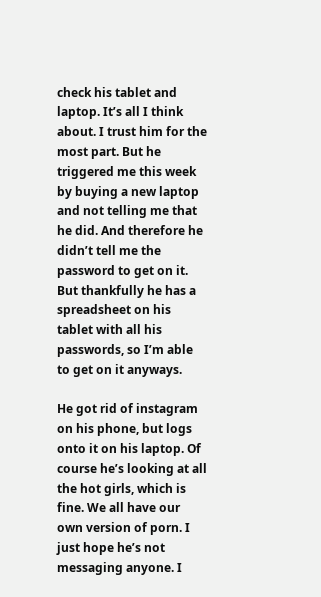check his tablet and laptop. It’s all I think about. I trust him for the most part. But he triggered me this week by buying a new laptop and not telling me that he did. And therefore he didn’t tell me the password to get on it. But thankfully he has a spreadsheet on his tablet with all his passwords, so I’m able to get on it anyways.

He got rid of instagram on his phone, but logs onto it on his laptop. Of course he’s looking at all the hot girls, which is fine. We all have our own version of porn. I just hope he’s not messaging anyone. I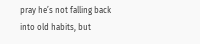pray he’s not falling back into old habits, but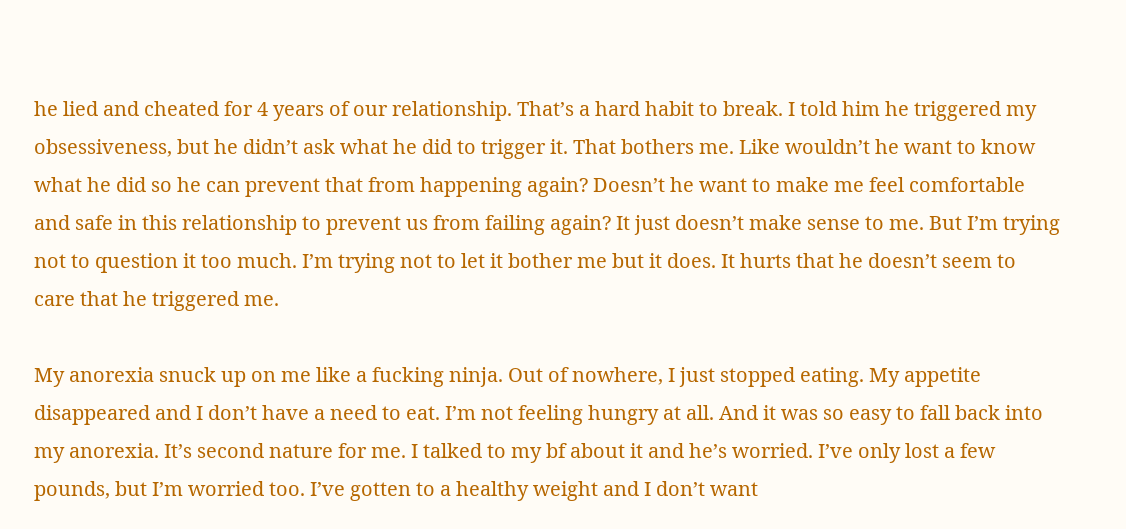he lied and cheated for 4 years of our relationship. That’s a hard habit to break. I told him he triggered my obsessiveness, but he didn’t ask what he did to trigger it. That bothers me. Like wouldn’t he want to know what he did so he can prevent that from happening again? Doesn’t he want to make me feel comfortable and safe in this relationship to prevent us from failing again? It just doesn’t make sense to me. But I’m trying not to question it too much. I’m trying not to let it bother me but it does. It hurts that he doesn’t seem to care that he triggered me.

My anorexia snuck up on me like a fucking ninja. Out of nowhere, I just stopped eating. My appetite disappeared and I don’t have a need to eat. I’m not feeling hungry at all. And it was so easy to fall back into my anorexia. It’s second nature for me. I talked to my bf about it and he’s worried. I’ve only lost a few pounds, but I’m worried too. I’ve gotten to a healthy weight and I don’t want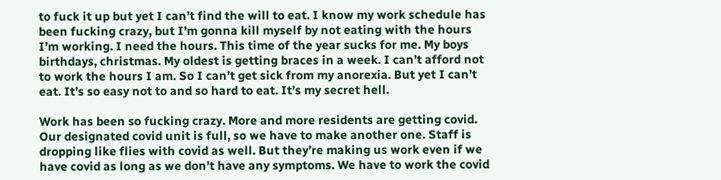to fuck it up but yet I can’t find the will to eat. I know my work schedule has been fucking crazy, but I’m gonna kill myself by not eating with the hours I’m working. I need the hours. This time of the year sucks for me. My boys birthdays, christmas. My oldest is getting braces in a week. I can’t afford not to work the hours I am. So I can’t get sick from my anorexia. But yet I can’t eat. It’s so easy not to and so hard to eat. It’s my secret hell.

Work has been so fucking crazy. More and more residents are getting covid. Our designated covid unit is full, so we have to make another one. Staff is dropping like flies with covid as well. But they’re making us work even if we have covid as long as we don’t have any symptoms. We have to work the covid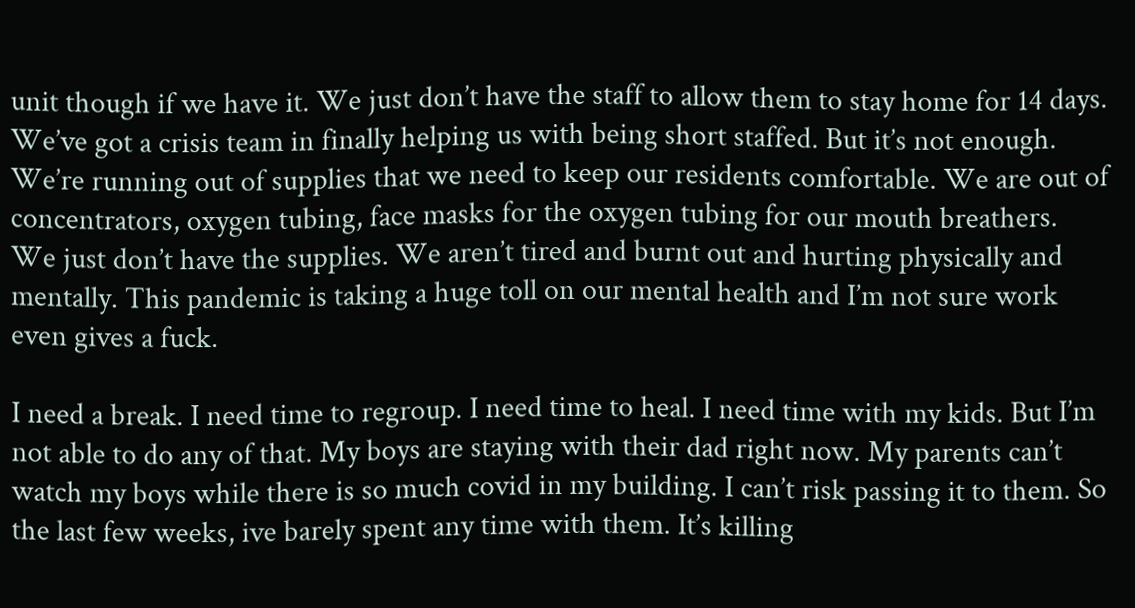unit though if we have it. We just don’t have the staff to allow them to stay home for 14 days. We’ve got a crisis team in finally helping us with being short staffed. But it’s not enough. We’re running out of supplies that we need to keep our residents comfortable. We are out of concentrators, oxygen tubing, face masks for the oxygen tubing for our mouth breathers. We just don’t have the supplies. We aren’t tired and burnt out and hurting physically and mentally. This pandemic is taking a huge toll on our mental health and I’m not sure work even gives a fuck.

I need a break. I need time to regroup. I need time to heal. I need time with my kids. But I’m not able to do any of that. My boys are staying with their dad right now. My parents can’t watch my boys while there is so much covid in my building. I can’t risk passing it to them. So the last few weeks, ive barely spent any time with them. It’s killing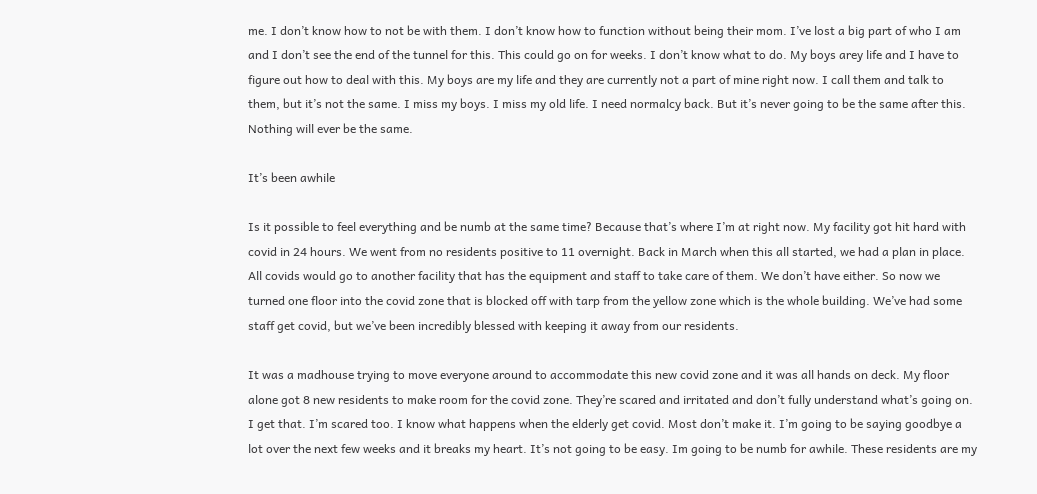me. I don’t know how to not be with them. I don’t know how to function without being their mom. I’ve lost a big part of who I am and I don’t see the end of the tunnel for this. This could go on for weeks. I don’t know what to do. My boys arey life and I have to figure out how to deal with this. My boys are my life and they are currently not a part of mine right now. I call them and talk to them, but it’s not the same. I miss my boys. I miss my old life. I need normalcy back. But it’s never going to be the same after this. Nothing will ever be the same.

It’s been awhile

Is it possible to feel everything and be numb at the same time? Because that’s where I’m at right now. My facility got hit hard with covid in 24 hours. We went from no residents positive to 11 overnight. Back in March when this all started, we had a plan in place. All covids would go to another facility that has the equipment and staff to take care of them. We don’t have either. So now we turned one floor into the covid zone that is blocked off with tarp from the yellow zone which is the whole building. We’ve had some staff get covid, but we’ve been incredibly blessed with keeping it away from our residents.

It was a madhouse trying to move everyone around to accommodate this new covid zone and it was all hands on deck. My floor alone got 8 new residents to make room for the covid zone. They’re scared and irritated and don’t fully understand what’s going on. I get that. I’m scared too. I know what happens when the elderly get covid. Most don’t make it. I’m going to be saying goodbye a lot over the next few weeks and it breaks my heart. It’s not going to be easy. Im going to be numb for awhile. These residents are my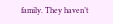family. They haven’t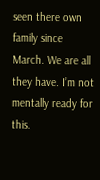seen there own family since March. We are all they have. I’m not mentally ready for this.